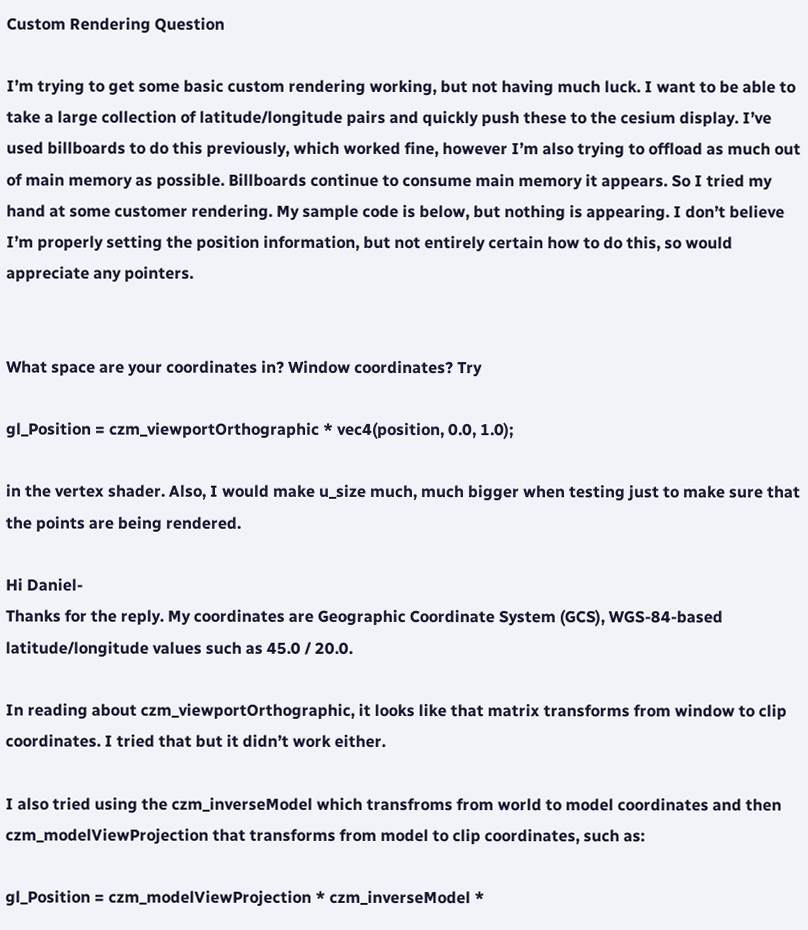Custom Rendering Question

I’m trying to get some basic custom rendering working, but not having much luck. I want to be able to take a large collection of latitude/longitude pairs and quickly push these to the cesium display. I’ve used billboards to do this previously, which worked fine, however I’m also trying to offload as much out of main memory as possible. Billboards continue to consume main memory it appears. So I tried my hand at some customer rendering. My sample code is below, but nothing is appearing. I don’t believe I’m properly setting the position information, but not entirely certain how to do this, so would appreciate any pointers.


What space are your coordinates in? Window coordinates? Try

gl_Position = czm_viewportOrthographic * vec4(position, 0.0, 1.0);

in the vertex shader. Also, I would make u_size much, much bigger when testing just to make sure that the points are being rendered.

Hi Daniel-
Thanks for the reply. My coordinates are Geographic Coordinate System (GCS), WGS-84-based latitude/longitude values such as 45.0 / 20.0.

In reading about czm_viewportOrthographic, it looks like that matrix transforms from window to clip coordinates. I tried that but it didn’t work either.

I also tried using the czm_inverseModel which transfroms from world to model coordinates and then czm_modelViewProjection that transforms from model to clip coordinates, such as:

gl_Position = czm_modelViewProjection * czm_inverseModel *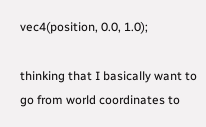vec4(position, 0.0, 1.0);

thinking that I basically want to go from world coordinates to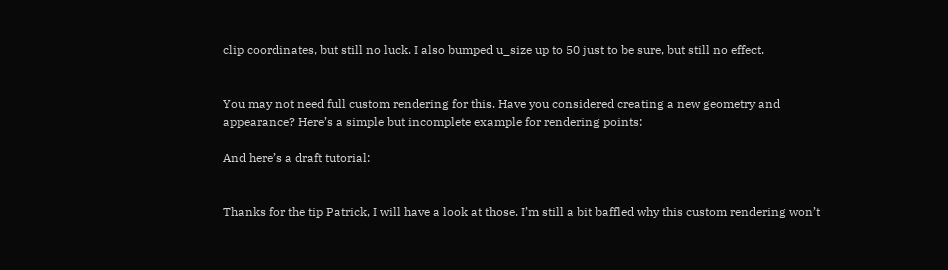clip coordinates, but still no luck. I also bumped u_size up to 50 just to be sure, but still no effect.


You may not need full custom rendering for this. Have you considered creating a new geometry and appearance? Here’s a simple but incomplete example for rendering points:

And here’s a draft tutorial:


Thanks for the tip Patrick, I will have a look at those. I’m still a bit baffled why this custom rendering won’t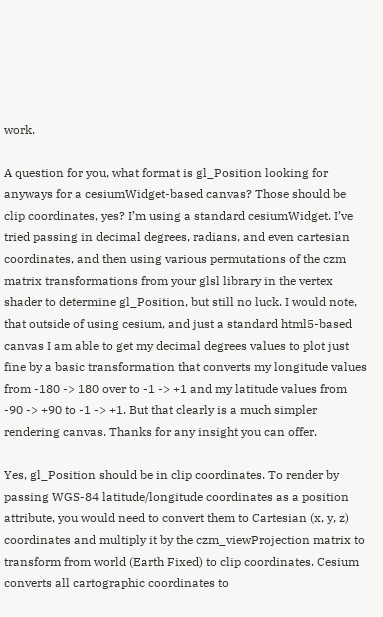work.

A question for you, what format is gl_Position looking for anyways for a cesiumWidget-based canvas? Those should be clip coordinates, yes? I’m using a standard cesiumWidget. I’ve tried passing in decimal degrees, radians, and even cartesian coordinates, and then using various permutations of the czm matrix transformations from your glsl library in the vertex shader to determine gl_Position, but still no luck. I would note, that outside of using cesium, and just a standard html5-based canvas I am able to get my decimal degrees values to plot just fine by a basic transformation that converts my longitude values from -180 -> 180 over to -1 -> +1 and my latitude values from -90 -> +90 to -1 -> +1. But that clearly is a much simpler rendering canvas. Thanks for any insight you can offer.

Yes, gl_Position should be in clip coordinates. To render by passing WGS-84 latitude/longitude coordinates as a position attribute, you would need to convert them to Cartesian (x, y, z) coordinates and multiply it by the czm_viewProjection matrix to transform from world (Earth Fixed) to clip coordinates. Cesium converts all cartographic coordinates to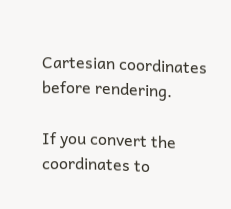Cartesian coordinates before rendering.

If you convert the coordinates to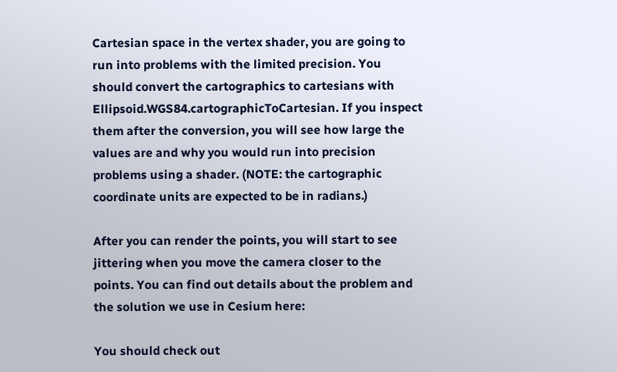Cartesian space in the vertex shader, you are going to run into problems with the limited precision. You should convert the cartographics to cartesians with Ellipsoid.WGS84.cartographicToCartesian. If you inspect them after the conversion, you will see how large the values are and why you would run into precision problems using a shader. (NOTE: the cartographic coordinate units are expected to be in radians.)

After you can render the points, you will start to see jittering when you move the camera closer to the points. You can find out details about the problem and the solution we use in Cesium here:

You should check out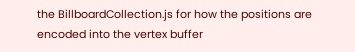the BillboardCollection.js for how the positions are encoded into the vertex buffer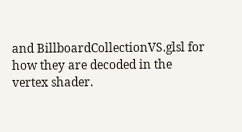and BillboardCollectionVS.glsl for how they are decoded in the vertex shader.